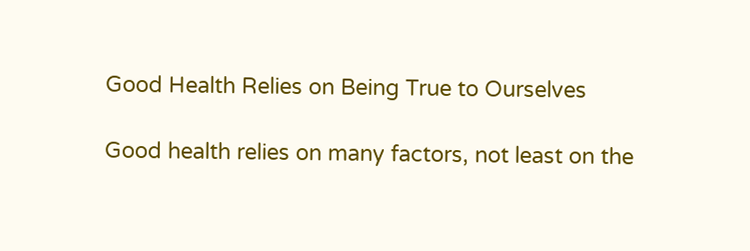Good Health Relies on Being True to Ourselves

Good health relies on many factors, not least on the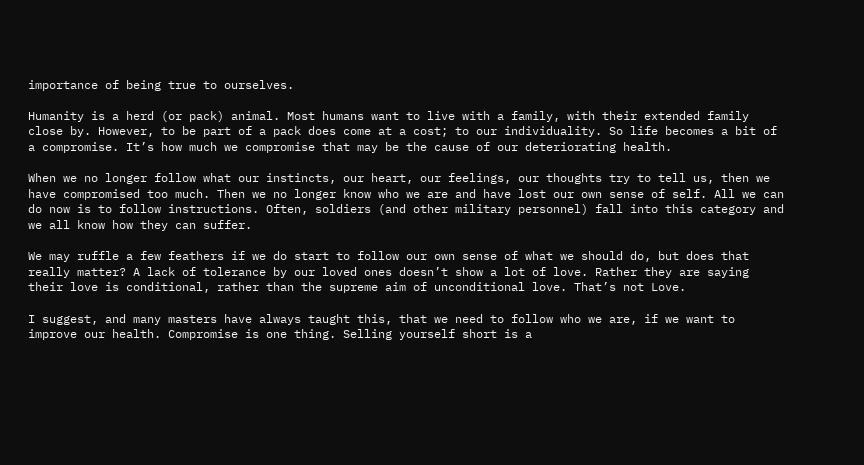importance of being true to ourselves.

Humanity is a herd (or pack) animal. Most humans want to live with a family, with their extended family close by. However, to be part of a pack does come at a cost; to our individuality. So life becomes a bit of a compromise. It’s how much we compromise that may be the cause of our deteriorating health.

When we no longer follow what our instincts, our heart, our feelings, our thoughts try to tell us, then we have compromised too much. Then we no longer know who we are and have lost our own sense of self. All we can do now is to follow instructions. Often, soldiers (and other military personnel) fall into this category and we all know how they can suffer.

We may ruffle a few feathers if we do start to follow our own sense of what we should do, but does that really matter? A lack of tolerance by our loved ones doesn’t show a lot of love. Rather they are saying their love is conditional, rather than the supreme aim of unconditional love. That’s not Love.

I suggest, and many masters have always taught this, that we need to follow who we are, if we want to improve our health. Compromise is one thing. Selling yourself short is a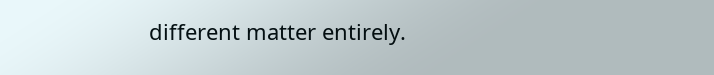different matter entirely.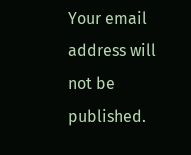Your email address will not be published.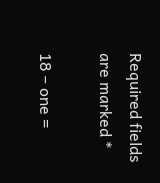Required fields are marked *

18 − one =